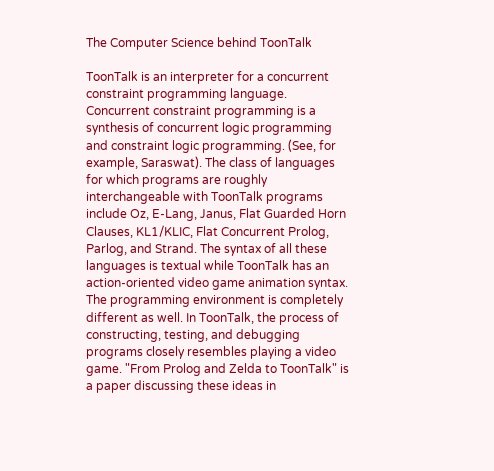The Computer Science behind ToonTalk

ToonTalk is an interpreter for a concurrent constraint programming language. Concurrent constraint programming is a synthesis of concurrent logic programming and constraint logic programming. (See, for example, Saraswat). The class of languages for which programs are roughly interchangeable with ToonTalk programs include Oz, E-Lang, Janus, Flat Guarded Horn Clauses, KL1/KLIC, Flat Concurrent Prolog, Parlog, and Strand. The syntax of all these languages is textual while ToonTalk has an action-oriented video game animation syntax. The programming environment is completely different as well. In ToonTalk, the process of constructing, testing, and debugging programs closely resembles playing a video game. "From Prolog and Zelda to ToonTalk" is a paper discussing these ideas in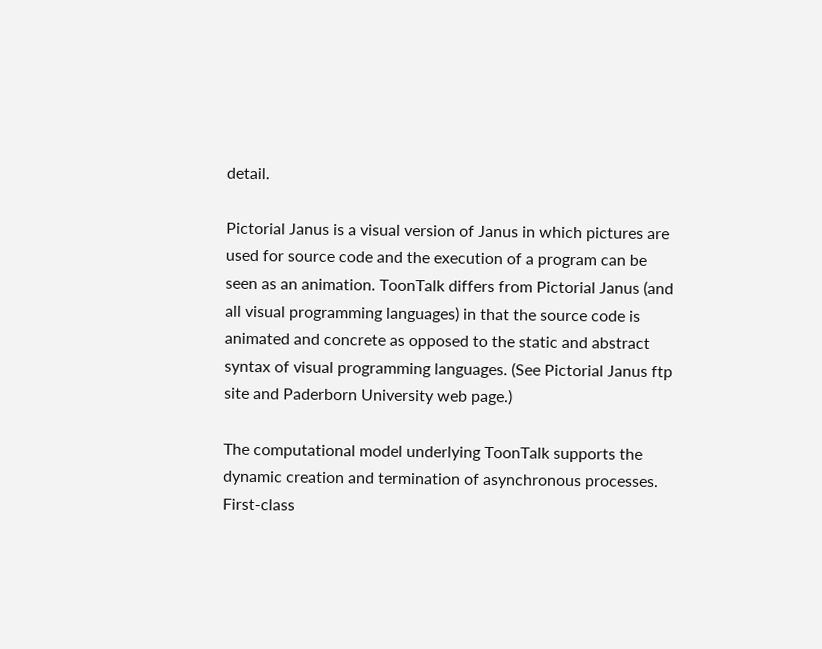detail.

Pictorial Janus is a visual version of Janus in which pictures are used for source code and the execution of a program can be seen as an animation. ToonTalk differs from Pictorial Janus (and all visual programming languages) in that the source code is animated and concrete as opposed to the static and abstract syntax of visual programming languages. (See Pictorial Janus ftp site and Paderborn University web page.)

The computational model underlying ToonTalk supports the dynamic creation and termination of asynchronous processes. First-class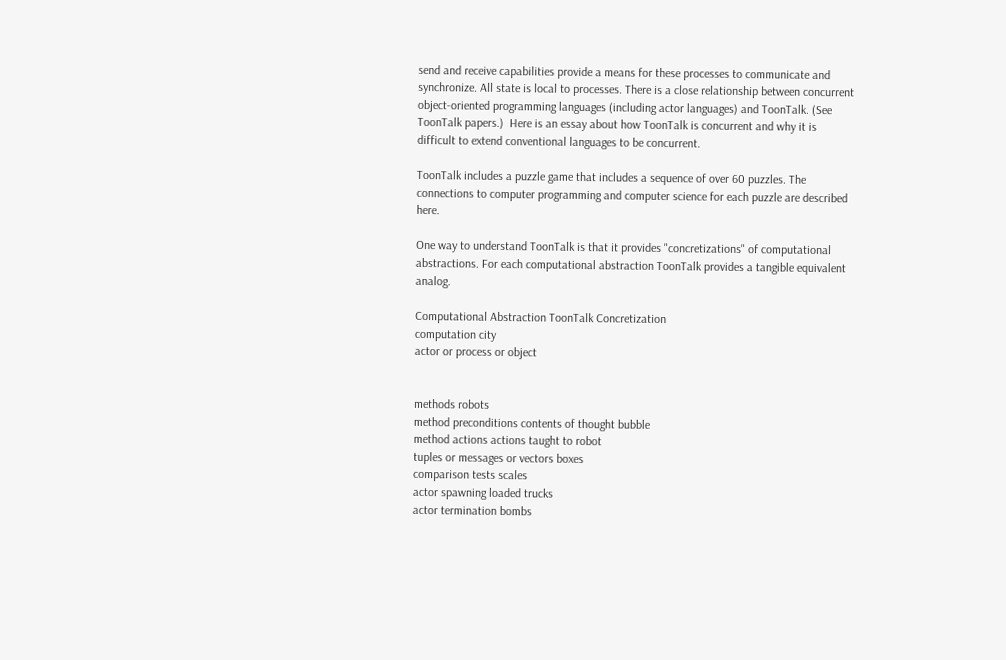send and receive capabilities provide a means for these processes to communicate and synchronize. All state is local to processes. There is a close relationship between concurrent object-oriented programming languages (including actor languages) and ToonTalk. (See ToonTalk papers.)  Here is an essay about how ToonTalk is concurrent and why it is difficult to extend conventional languages to be concurrent.

ToonTalk includes a puzzle game that includes a sequence of over 60 puzzles. The connections to computer programming and computer science for each puzzle are described here.

One way to understand ToonTalk is that it provides "concretizations" of computational abstractions. For each computational abstraction ToonTalk provides a tangible equivalent analog.

Computational Abstraction ToonTalk Concretization
computation city
actor or process or object


methods robots
method preconditions contents of thought bubble
method actions actions taught to robot
tuples or messages or vectors boxes
comparison tests scales
actor spawning loaded trucks
actor termination bombs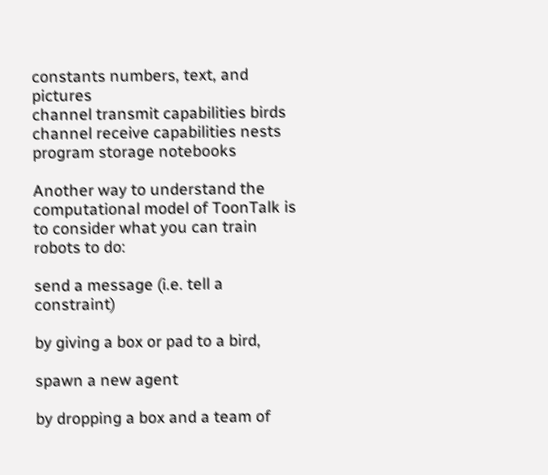constants numbers, text, and pictures
channel transmit capabilities birds
channel receive capabilities nests
program storage notebooks

Another way to understand the computational model of ToonTalk is to consider what you can train robots to do:

send a message (i.e. tell a constraint)

by giving a box or pad to a bird,

spawn a new agent

by dropping a box and a team of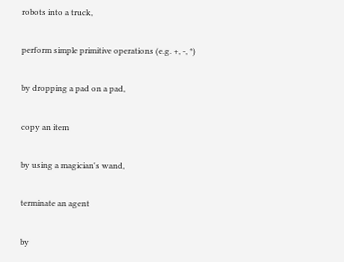robots into a truck,

perform simple primitive operations (e.g. +, -, *)

by dropping a pad on a pad,

copy an item

by using a magician's wand,

terminate an agent

by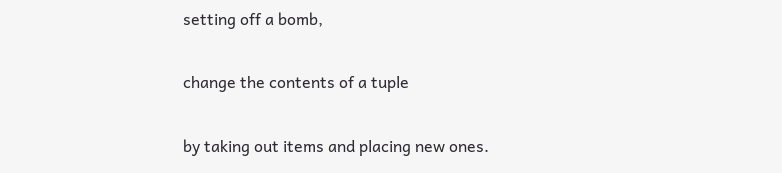setting off a bomb,

change the contents of a tuple

by taking out items and placing new ones.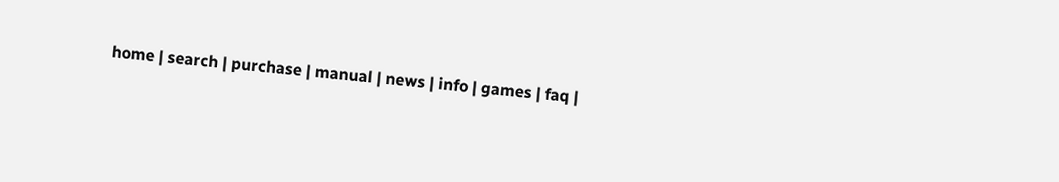home | search | purchase | manual | news | info | games | faq |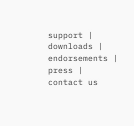support | downloads | endorsements | press | contact us